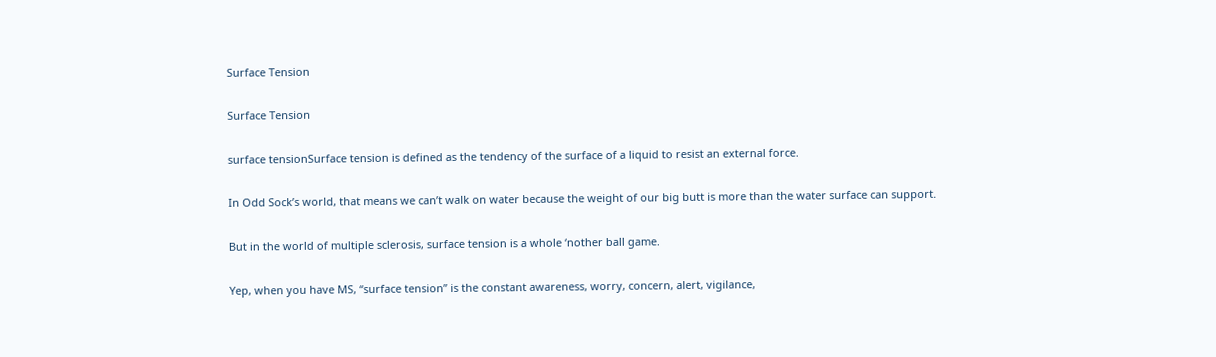Surface Tension

Surface Tension

surface tensionSurface tension is defined as the tendency of the surface of a liquid to resist an external force.

In Odd Sock’s world, that means we can’t walk on water because the weight of our big butt is more than the water surface can support.

But in the world of multiple sclerosis, surface tension is a whole ‘nother ball game.

Yep, when you have MS, “surface tension” is the constant awareness, worry, concern, alert, vigilance,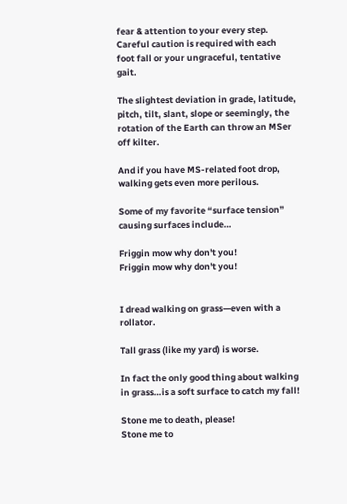fear & attention to your every step.  Careful caution is required with each foot fall or your ungraceful, tentative gait.

The slightest deviation in grade, latitude, pitch, tilt, slant, slope or seemingly, the rotation of the Earth can throw an MSer off kilter.

And if you have MS-related foot drop, walking gets even more perilous.

Some of my favorite “surface tension” causing surfaces include…

Friggin mow why don't you!
Friggin mow why don't you!


I dread walking on grass—even with a rollator.

Tall grass (like my yard) is worse.

In fact the only good thing about walking in grass…is a soft surface to catch my fall!

Stone me to death, please!
Stone me to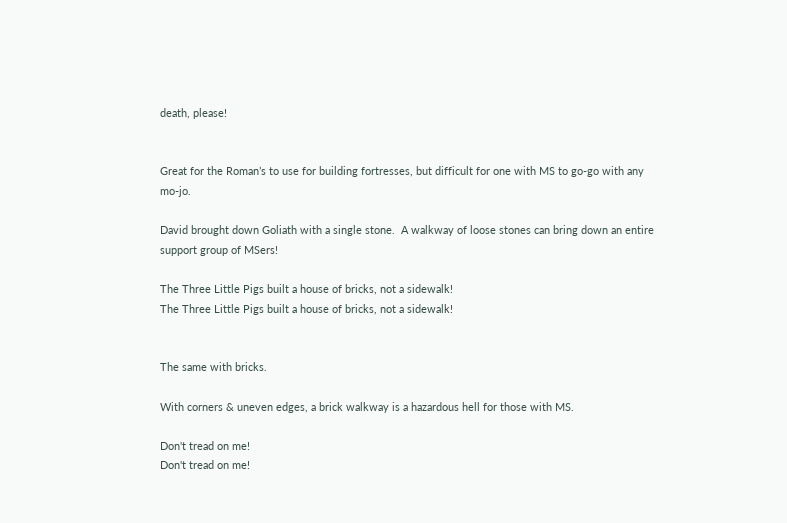death, please!


Great for the Roman’s to use for building fortresses, but difficult for one with MS to go-go with any mo-jo.

David brought down Goliath with a single stone.  A walkway of loose stones can bring down an entire support group of MSers!

The Three Little Pigs built a house of bricks, not a sidewalk!
The Three Little Pigs built a house of bricks, not a sidewalk!


The same with bricks.

With corners & uneven edges, a brick walkway is a hazardous hell for those with MS.

Don't tread on me!
Don't tread on me!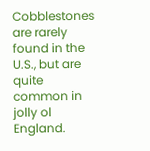Cobblestones are rarely found in the U.S., but are quite common in jolly ol England.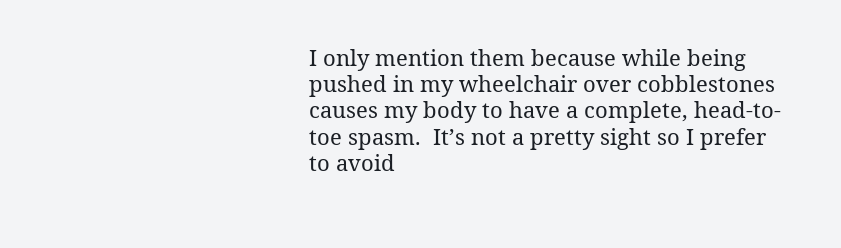I only mention them because while being pushed in my wheelchair over cobblestones causes my body to have a complete, head-to-toe spasm.  It’s not a pretty sight so I prefer to avoid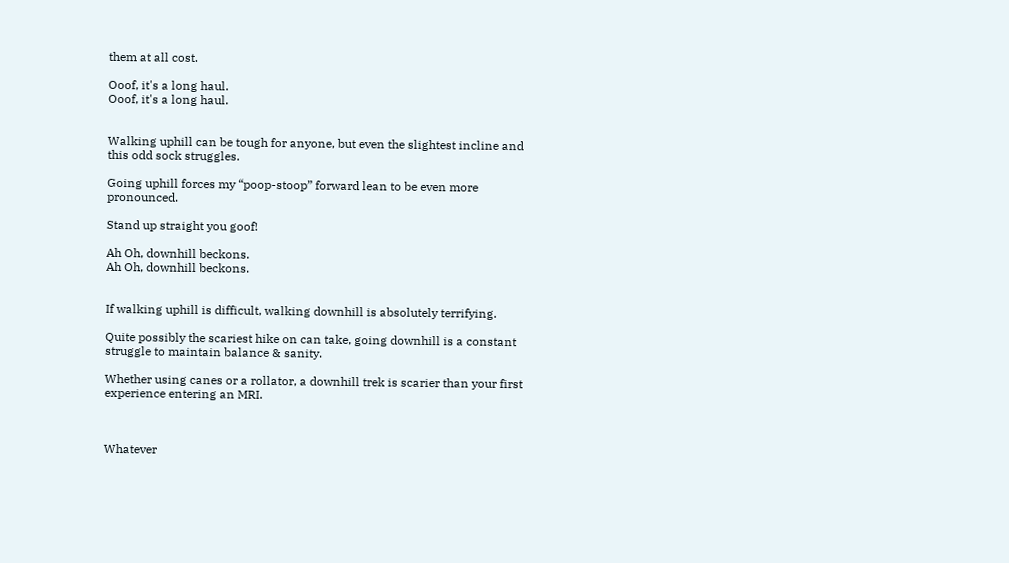them at all cost.

Ooof, it's a long haul.
Ooof, it's a long haul.


Walking uphill can be tough for anyone, but even the slightest incline and this odd sock struggles.

Going uphill forces my “poop-stoop” forward lean to be even more pronounced.

Stand up straight you goof!

Ah Oh, downhill beckons.
Ah Oh, downhill beckons.


If walking uphill is difficult, walking downhill is absolutely terrifying.

Quite possibly the scariest hike on can take, going downhill is a constant struggle to maintain balance & sanity.

Whether using canes or a rollator, a downhill trek is scarier than your first experience entering an MRI.



Whatever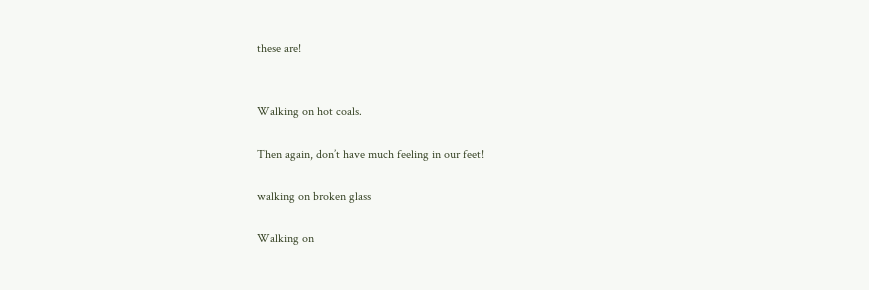these are!


Walking on hot coals.

Then again, don’t have much feeling in our feet!

walking on broken glass

Walking on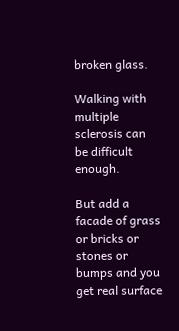broken glass.

Walking with multiple sclerosis can be difficult enough.

But add a facade of grass or bricks or stones or bumps and you get real surface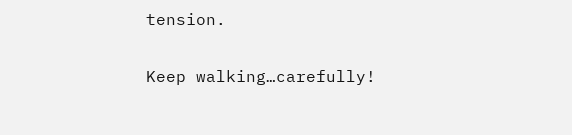tension.

Keep walking…carefully!